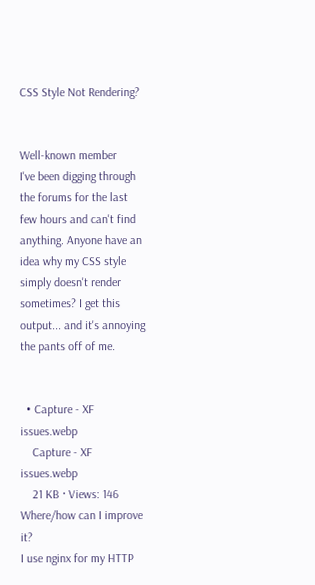CSS Style Not Rendering?


Well-known member
I've been digging through the forums for the last few hours and can't find anything. Anyone have an idea why my CSS style simply doesn't render sometimes? I get this output... and it's annoying the pants off of me.


  • Capture - XF issues.webp
    Capture - XF issues.webp
    21 KB · Views: 146
Where/how can I improve it?
I use nginx for my HTTP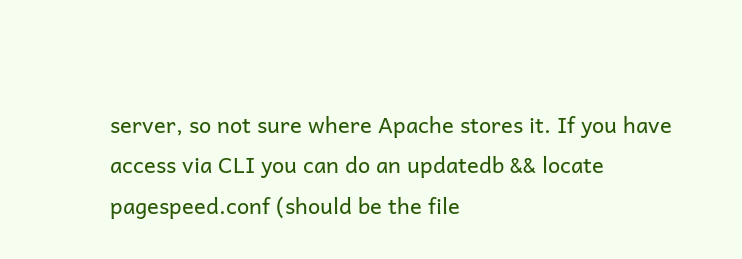server, so not sure where Apache stores it. If you have access via CLI you can do an updatedb && locate pagespeed.conf (should be the file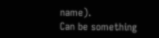name).
Can be something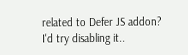related to Defer JS addon?
I'd try disabling it..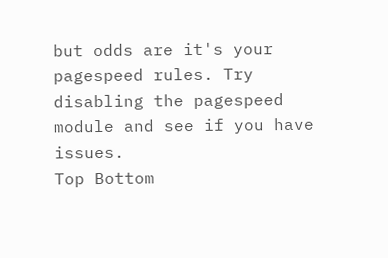but odds are it's your pagespeed rules. Try disabling the pagespeed module and see if you have issues.
Top Bottom